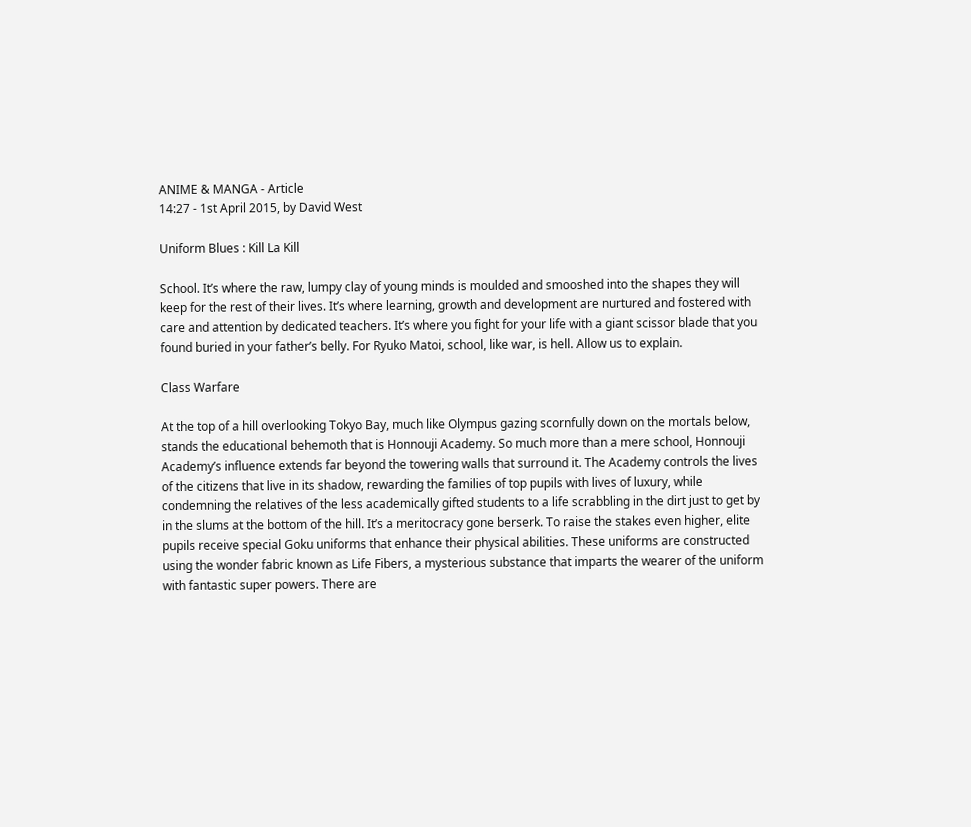ANIME & MANGA - Article
14:27 - 1st April 2015, by David West

Uniform Blues : Kill La Kill

School. It’s where the raw, lumpy clay of young minds is moulded and smooshed into the shapes they will keep for the rest of their lives. It’s where learning, growth and development are nurtured and fostered with care and attention by dedicated teachers. It’s where you fight for your life with a giant scissor blade that you found buried in your father’s belly. For Ryuko Matoi, school, like war, is hell. Allow us to explain.

Class Warfare

At the top of a hill overlooking Tokyo Bay, much like Olympus gazing scornfully down on the mortals below, stands the educational behemoth that is Honnouji Academy. So much more than a mere school, Honnouji Academy’s influence extends far beyond the towering walls that surround it. The Academy controls the lives of the citizens that live in its shadow, rewarding the families of top pupils with lives of luxury, while condemning the relatives of the less academically gifted students to a life scrabbling in the dirt just to get by in the slums at the bottom of the hill. It’s a meritocracy gone berserk. To raise the stakes even higher, elite pupils receive special Goku uniforms that enhance their physical abilities. These uniforms are constructed using the wonder fabric known as Life Fibers, a mysterious substance that imparts the wearer of the uniform with fantastic super powers. There are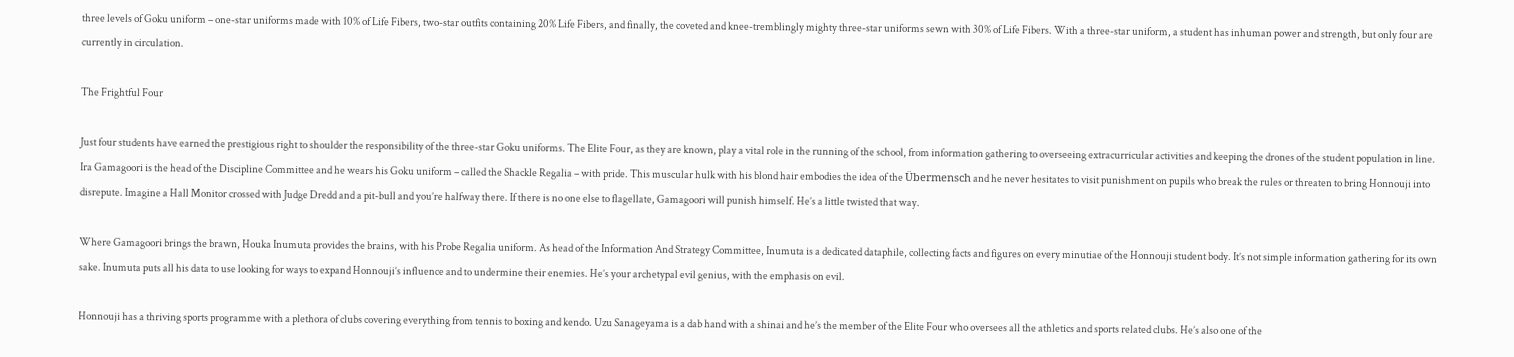three levels of Goku uniform – one-star uniforms made with 10% of Life Fibers, two-star outfits containing 20% Life Fibers, and finally, the coveted and knee-tremblingly mighty three-star uniforms sewn with 30% of Life Fibers. With a three-star uniform, a student has inhuman power and strength, but only four are currently in circulation.

The Frightful Four

Just four students have earned the prestigious right to shoulder the responsibility of the three-star Goku uniforms. The Elite Four, as they are known, play a vital role in the running of the school, from information gathering to overseeing extracurricular activities and keeping the drones of the student population in line. Ira Gamagoori is the head of the Discipline Committee and he wears his Goku uniform – called the Shackle Regalia – with pride. This muscular hulk with his blond hair embodies the idea of the Übermensch and he never hesitates to visit punishment on pupils who break the rules or threaten to bring Honnouji into disrepute. Imagine a Hall Monitor crossed with Judge Dredd and a pit-bull and you’re halfway there. If there is no one else to flagellate, Gamagoori will punish himself. He’s a little twisted that way.

Where Gamagoori brings the brawn, Houka Inumuta provides the brains, with his Probe Regalia uniform. As head of the Information And Strategy Committee, Inumuta is a dedicated dataphile, collecting facts and figures on every minutiae of the Honnouji student body. It’s not simple information gathering for its own sake. Inumuta puts all his data to use looking for ways to expand Honnouji’s influence and to undermine their enemies. He’s your archetypal evil genius, with the emphasis on evil.

Honnouji has a thriving sports programme with a plethora of clubs covering everything from tennis to boxing and kendo. Uzu Sanageyama is a dab hand with a shinai and he’s the member of the Elite Four who oversees all the athletics and sports related clubs. He’s also one of the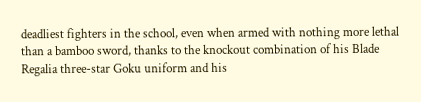deadliest fighters in the school, even when armed with nothing more lethal than a bamboo sword, thanks to the knockout combination of his Blade Regalia three-star Goku uniform and his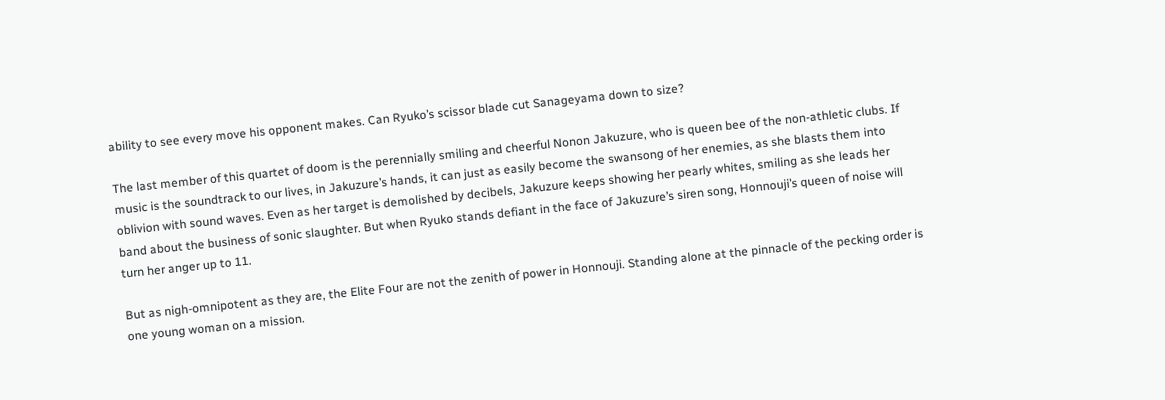ability to see every move his opponent makes. Can Ryuko’s scissor blade cut Sanageyama down to size?

The last member of this quartet of doom is the perennially smiling and cheerful Nonon Jakuzure, who is queen bee of the non-athletic clubs. If music is the soundtrack to our lives, in Jakuzure’s hands, it can just as easily become the swansong of her enemies, as she blasts them into oblivion with sound waves. Even as her target is demolished by decibels, Jakuzure keeps showing her pearly whites, smiling as she leads her band about the business of sonic slaughter. But when Ryuko stands defiant in the face of Jakuzure’s siren song, Honnouji’s queen of noise will turn her anger up to 11.

But as nigh-omnipotent as they are, the Elite Four are not the zenith of power in Honnouji. Standing alone at the pinnacle of the pecking order is one young woman on a mission.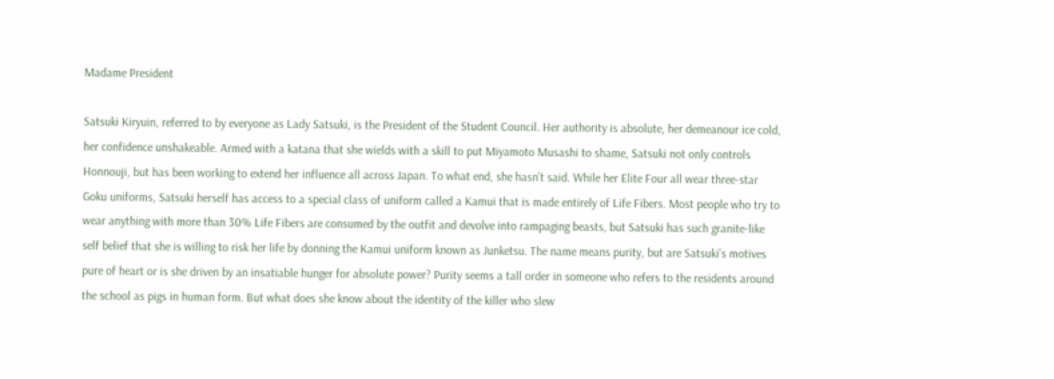Madame President

Satsuki Kiryuin, referred to by everyone as Lady Satsuki, is the President of the Student Council. Her authority is absolute, her demeanour ice cold, her confidence unshakeable. Armed with a katana that she wields with a skill to put Miyamoto Musashi to shame, Satsuki not only controls Honnouji, but has been working to extend her influence all across Japan. To what end, she hasn’t said. While her Elite Four all wear three-star Goku uniforms, Satsuki herself has access to a special class of uniform called a Kamui that is made entirely of Life Fibers. Most people who try to wear anything with more than 30% Life Fibers are consumed by the outfit and devolve into rampaging beasts, but Satsuki has such granite-like self belief that she is willing to risk her life by donning the Kamui uniform known as Junketsu. The name means purity, but are Satsuki’s motives pure of heart or is she driven by an insatiable hunger for absolute power? Purity seems a tall order in someone who refers to the residents around the school as pigs in human form. But what does she know about the identity of the killer who slew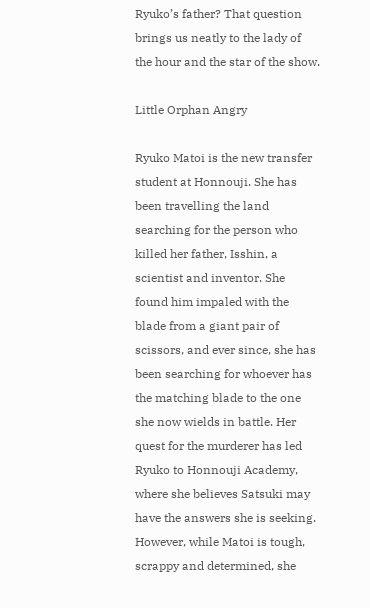Ryuko’s father? That question brings us neatly to the lady of the hour and the star of the show.

Little Orphan Angry

Ryuko Matoi is the new transfer student at Honnouji. She has been travelling the land searching for the person who killed her father, Isshin, a scientist and inventor. She found him impaled with the blade from a giant pair of scissors, and ever since, she has been searching for whoever has the matching blade to the one she now wields in battle. Her quest for the murderer has led Ryuko to Honnouji Academy, where she believes Satsuki may have the answers she is seeking. However, while Matoi is tough, scrappy and determined, she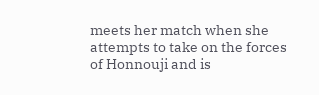meets her match when she attempts to take on the forces of Honnouji and is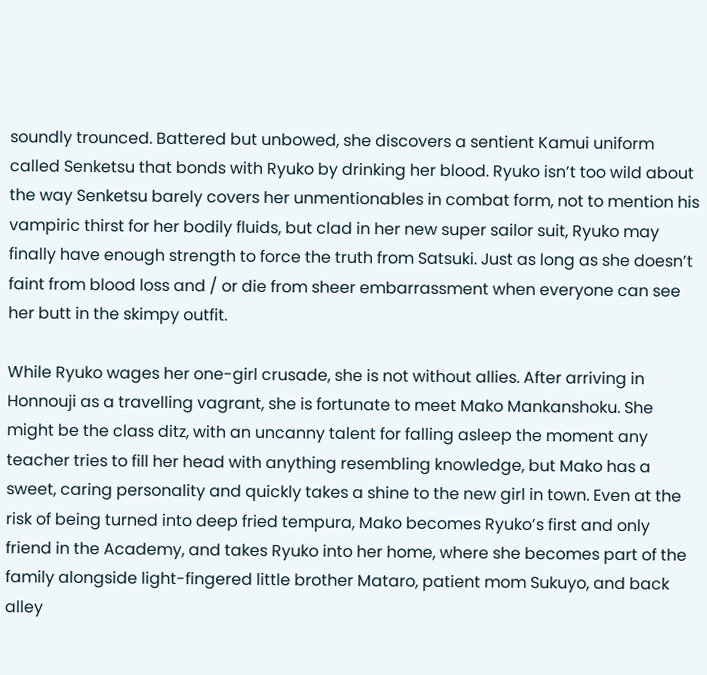soundly trounced. Battered but unbowed, she discovers a sentient Kamui uniform called Senketsu that bonds with Ryuko by drinking her blood. Ryuko isn’t too wild about the way Senketsu barely covers her unmentionables in combat form, not to mention his vampiric thirst for her bodily fluids, but clad in her new super sailor suit, Ryuko may finally have enough strength to force the truth from Satsuki. Just as long as she doesn’t faint from blood loss and / or die from sheer embarrassment when everyone can see her butt in the skimpy outfit.

While Ryuko wages her one-girl crusade, she is not without allies. After arriving in Honnouji as a travelling vagrant, she is fortunate to meet Mako Mankanshoku. She might be the class ditz, with an uncanny talent for falling asleep the moment any teacher tries to fill her head with anything resembling knowledge, but Mako has a sweet, caring personality and quickly takes a shine to the new girl in town. Even at the risk of being turned into deep fried tempura, Mako becomes Ryuko’s first and only friend in the Academy, and takes Ryuko into her home, where she becomes part of the family alongside light-fingered little brother Mataro, patient mom Sukuyo, and back alley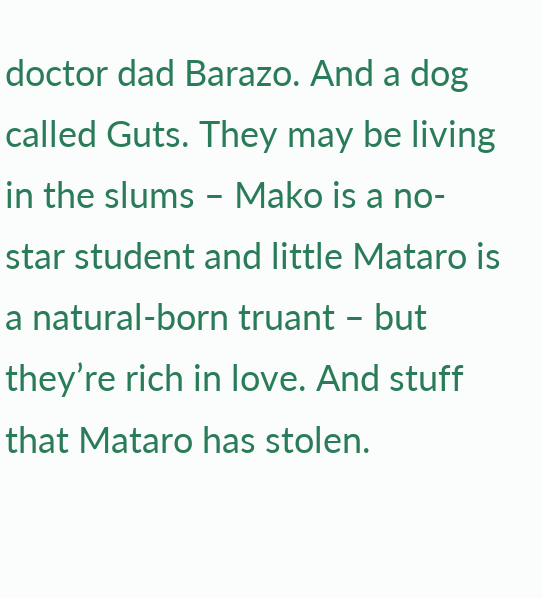doctor dad Barazo. And a dog called Guts. They may be living in the slums – Mako is a no-star student and little Mataro is a natural-born truant – but they’re rich in love. And stuff that Mataro has stolen.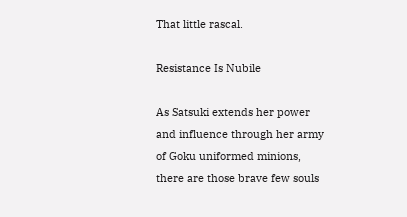That little rascal.

Resistance Is Nubile

As Satsuki extends her power and influence through her army of Goku uniformed minions, there are those brave few souls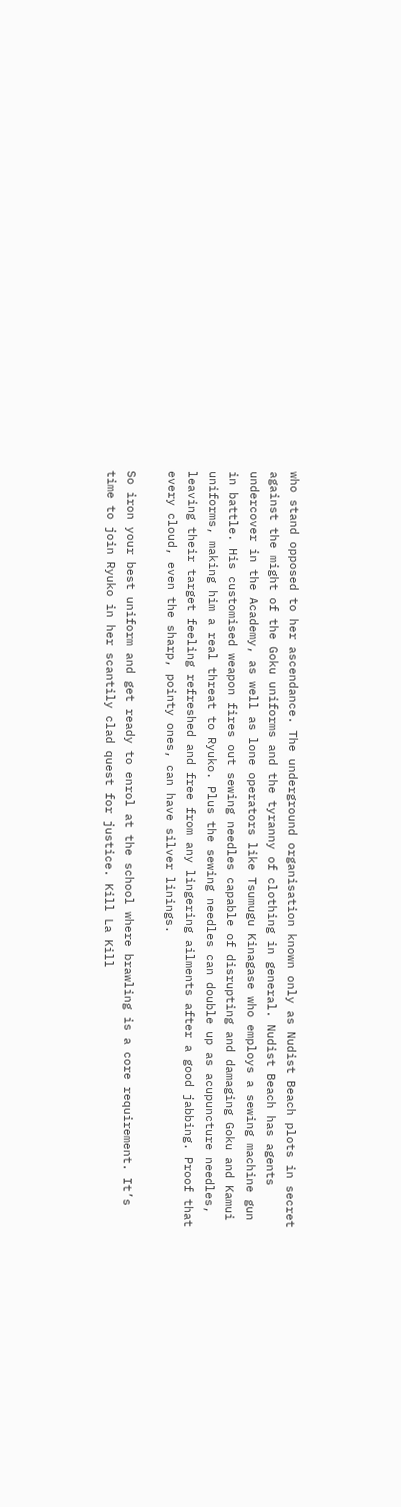who stand opposed to her ascendance. The underground organisation known only as Nudist Beach plots in secret against the might of the Goku uniforms and the tyranny of clothing in general. Nudist Beach has agents undercover in the Academy, as well as lone operators like Tsumugu Kinagase who employs a sewing machine gun in battle. His customised weapon fires out sewing needles capable of disrupting and damaging Goku and Kamui uniforms, making him a real threat to Ryuko. Plus the sewing needles can double up as acupuncture needles, leaving their target feeling refreshed and free from any lingering ailments after a good jabbing. Proof that every cloud, even the sharp, pointy ones, can have silver linings.

So iron your best uniform and get ready to enrol at the school where brawling is a core requirement. It’s time to join Ryuko in her scantily clad quest for justice. Kill La Kill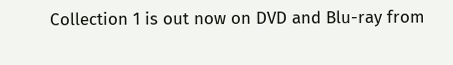Collection 1 is out now on DVD and Blu-ray from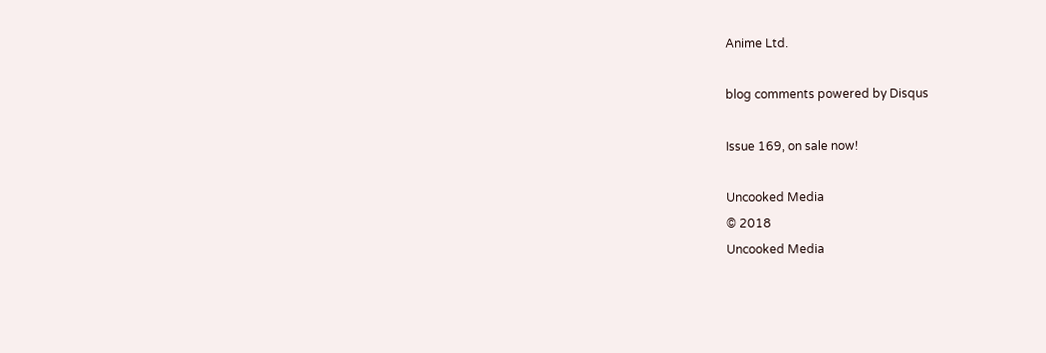Anime Ltd.

blog comments powered by Disqus

Issue 169, on sale now!

Uncooked Media
© 2018
Uncooked Media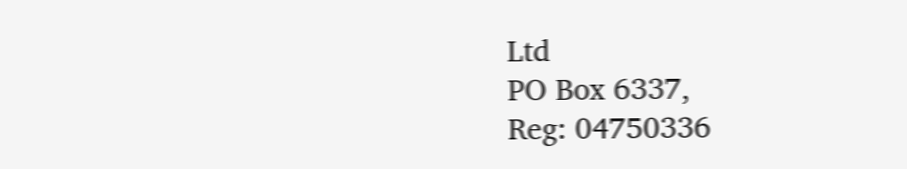Ltd
PO Box 6337,
Reg: 04750336